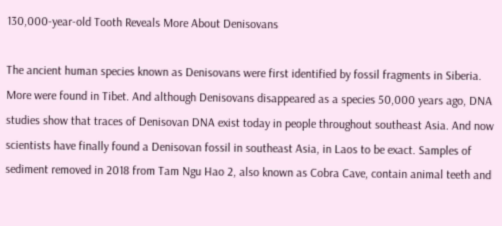130,000-year-old Tooth Reveals More About Denisovans

The ancient human species known as Denisovans were first identified by fossil fragments in Siberia. More were found in Tibet. And although Denisovans disappeared as a species 50,000 years ago, DNA studies show that traces of Denisovan DNA exist today in people throughout southeast Asia. And now scientists have finally found a Denisovan fossil in southeast Asia, in Laos to be exact. Samples of sediment removed in 2018 from Tam Ngu Hao 2, also known as Cobra Cave, contain animal teeth and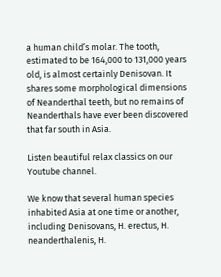a human child’s molar. The tooth, estimated to be 164,000 to 131,000 years old, is almost certainly Denisovan. It shares some morphological dimensions of Neanderthal teeth, but no remains of Neanderthals have ever been discovered that far south in Asia.

Listen beautiful relax classics on our Youtube channel.

We know that several human species inhabited Asia at one time or another, including Denisovans, H. erectus, H. neanderthalenis, H.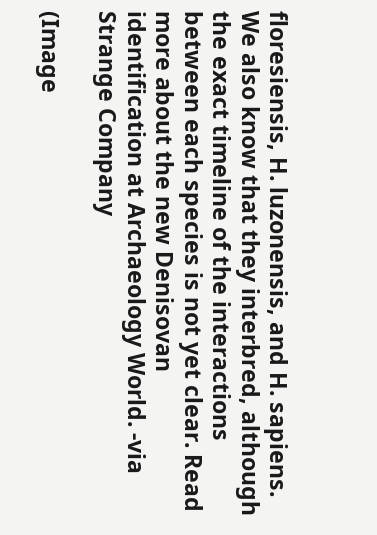floresiensis, H. luzonensis, and H. sapiens. We also know that they interbred, although the exact timeline of the interactions between each species is not yet clear. Read more about the new Denisovan identification at Archaeology World. -via Strange Company

(Image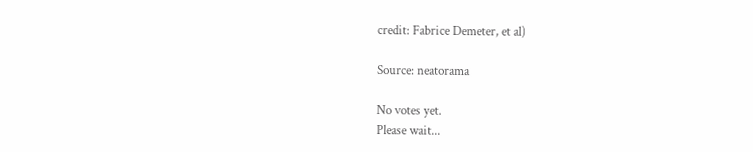credit: Fabrice Demeter, et al)

Source: neatorama

No votes yet.
Please wait...